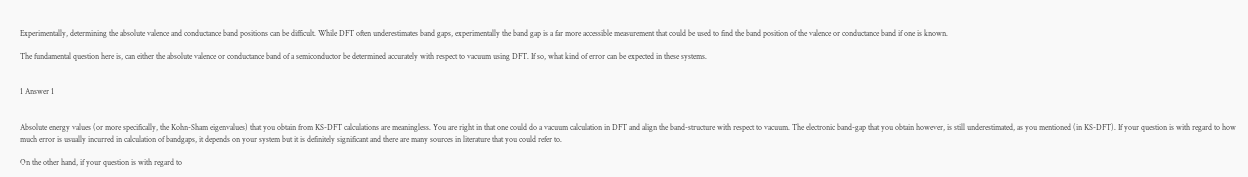Experimentally, determining the absolute valence and conductance band positions can be difficult. While DFT often underestimates band gaps, experimentally the band gap is a far more accessible measurement that could be used to find the band position of the valence or conductance band if one is known.

The fundamental question here is, can either the absolute valence or conductance band of a semiconductor be determined accurately with respect to vacuum using DFT. If so, what kind of error can be expected in these systems.


1 Answer 1


Absolute energy values (or more specifically, the Kohn-Sham eigenvalues) that you obtain from KS-DFT calculations are meaningless. You are right in that one could do a vacuum calculation in DFT and align the band-structure with respect to vacuum. The electronic band-gap that you obtain however, is still underestimated, as you mentioned (in KS-DFT). If your question is with regard to how much error is usually incurred in calculation of bandgaps, it depends on your system but it is definitely significant and there are many sources in literature that you could refer to.

On the other hand, if your question is with regard to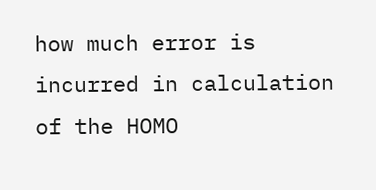how much error is incurred in calculation of the HOMO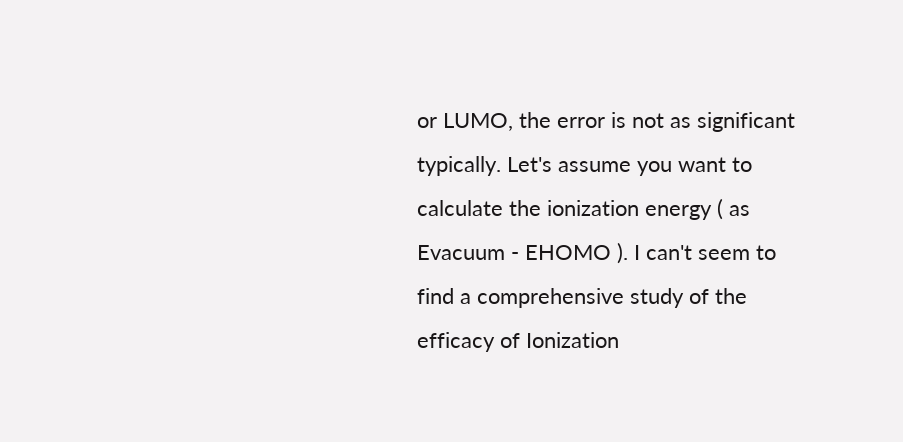or LUMO, the error is not as significant typically. Let's assume you want to calculate the ionization energy ( as Evacuum - EHOMO ). I can't seem to find a comprehensive study of the efficacy of Ionization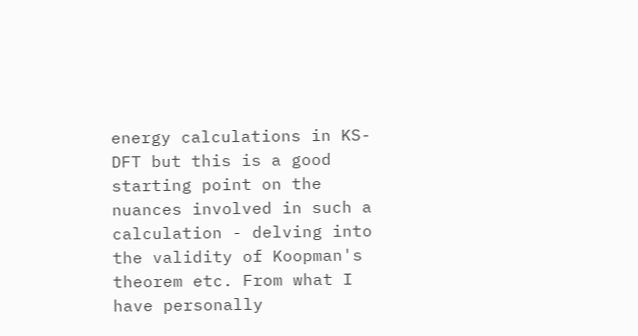energy calculations in KS-DFT but this is a good starting point on the nuances involved in such a calculation - delving into the validity of Koopman's theorem etc. From what I have personally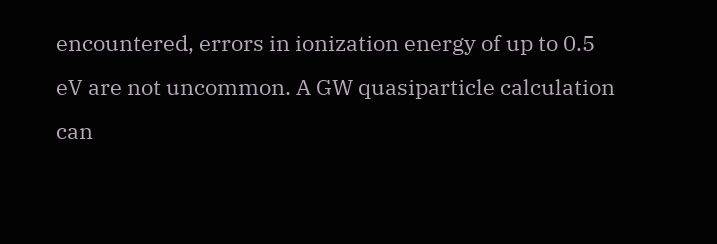encountered, errors in ionization energy of up to 0.5 eV are not uncommon. A GW quasiparticle calculation can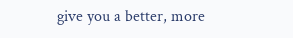give you a better, more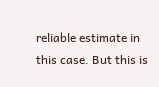reliable estimate in this case. But this is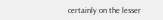certainly on the lesser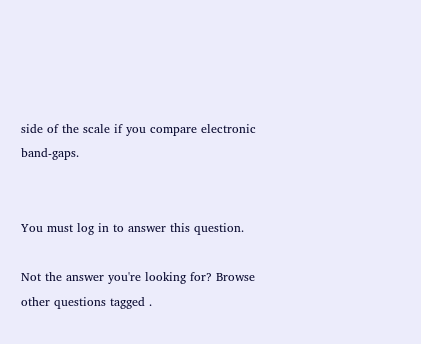side of the scale if you compare electronic band-gaps.


You must log in to answer this question.

Not the answer you're looking for? Browse other questions tagged .